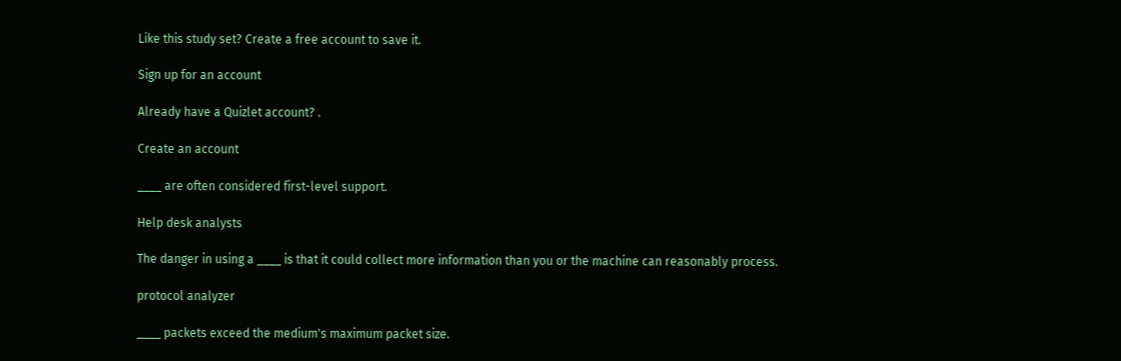Like this study set? Create a free account to save it.

Sign up for an account

Already have a Quizlet account? .

Create an account

____ are often considered first-level support.

Help desk analysts

The danger in using a ____ is that it could collect more information than you or the machine can reasonably process.

protocol analyzer

____ packets exceed the medium's maximum packet size.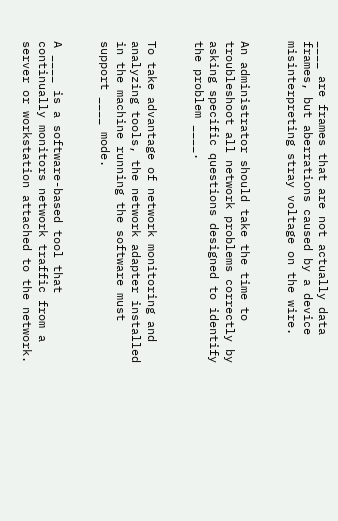____ are frames that are not actually data frames, but aberrations caused by a device misinterpreting stray voltage on the wire.


An administrator should take the time to troubleshoot all network problems correctly by asking specific questions designed to identify the problem ____.


To take advantage of network monitoring and analyzing tools, the network adapter installed in the machine running the software must support ____ mode.


A ____ is a software-based tool that continually monitors network traffic from a server or workstation attached to the network.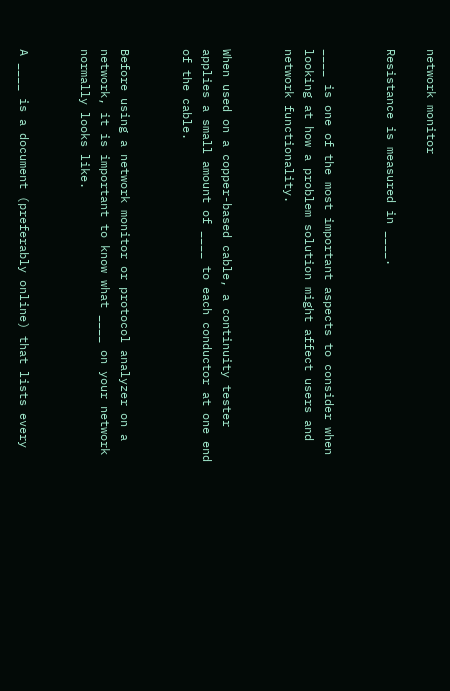network monitor

Resistance is measured in ____.


____ is one of the most important aspects to consider when looking at how a problem solution might affect users and network functionality.


When used on a copper-based cable, a continuity tester applies a small amount of ____ to each conductor at one end of the cable.


Before using a network monitor or protocol analyzer on a network, it is important to know what ____ on your network normally looks like.


A ____ is a document (preferably online) that lists every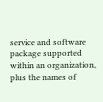service and software package supported within an organization, plus the names of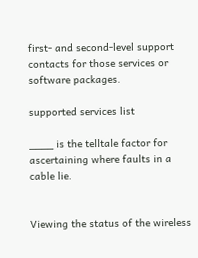first- and second-level support contacts for those services or software packages.

supported services list

____ is the telltale factor for ascertaining where faults in a cable lie.


Viewing the status of the wireless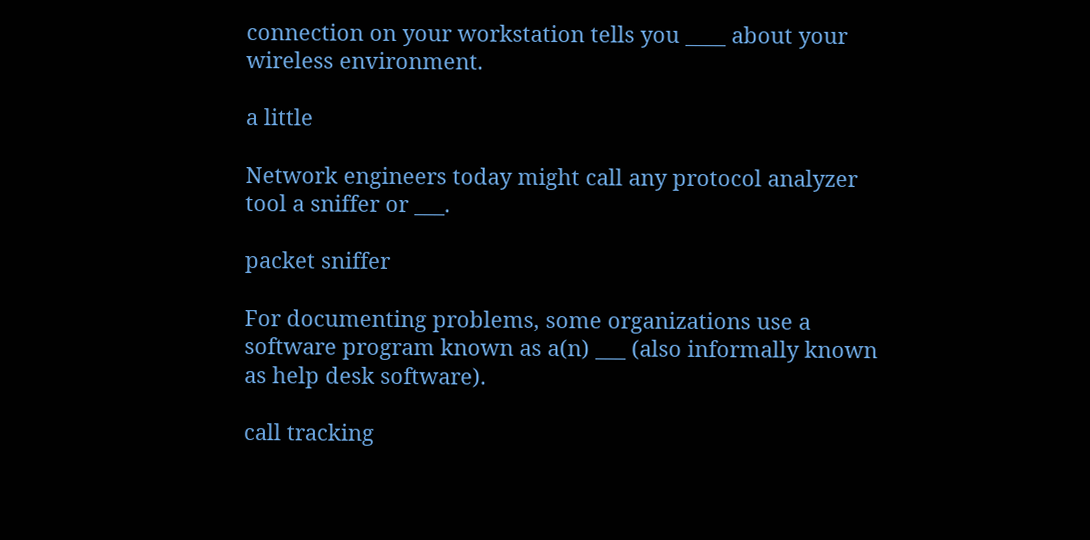connection on your workstation tells you ____ about your wireless environment.

a little

Network engineers today might call any protocol analyzer tool a sniffer or ___.

packet sniffer

For documenting problems, some organizations use a software program known as a(n) ___ (also informally known as help desk software).

call tracking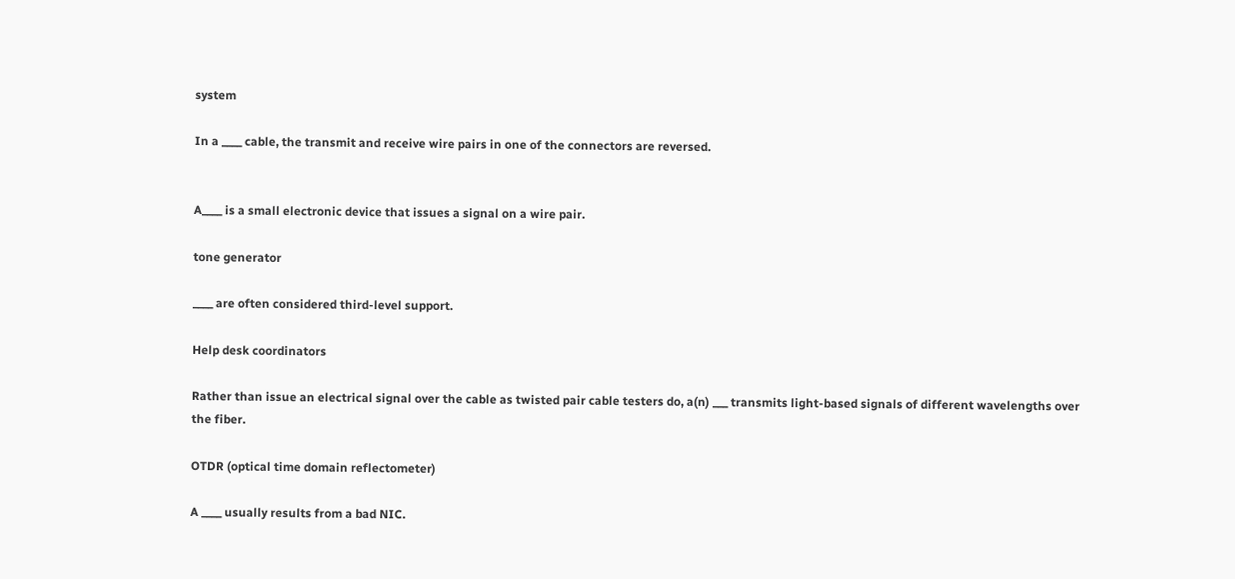system

In a ____ cable, the transmit and receive wire pairs in one of the connectors are reversed.


A____ is a small electronic device that issues a signal on a wire pair.

tone generator

____ are often considered third-level support.

Help desk coordinators

Rather than issue an electrical signal over the cable as twisted pair cable testers do, a(n) ___ transmits light-based signals of different wavelengths over the fiber.

OTDR (optical time domain reflectometer)

A ____ usually results from a bad NIC.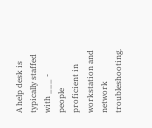A help desk is typically staffed with ___ - people proficient in workstation and network troubleshooting.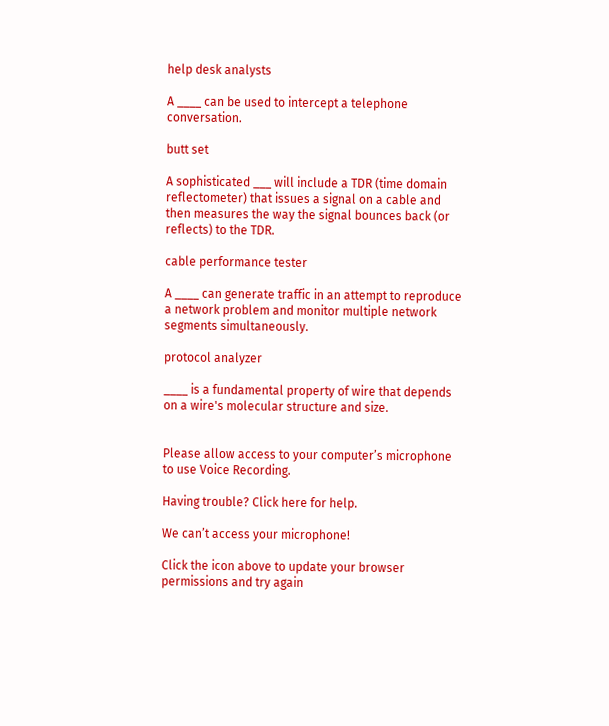help desk analysts

A ____ can be used to intercept a telephone conversation.

butt set

A sophisticated ___ will include a TDR (time domain reflectometer) that issues a signal on a cable and then measures the way the signal bounces back (or reflects) to the TDR.

cable performance tester

A ____ can generate traffic in an attempt to reproduce a network problem and monitor multiple network segments simultaneously.

protocol analyzer

____ is a fundamental property of wire that depends on a wire's molecular structure and size.


Please allow access to your computer’s microphone to use Voice Recording.

Having trouble? Click here for help.

We can’t access your microphone!

Click the icon above to update your browser permissions and try again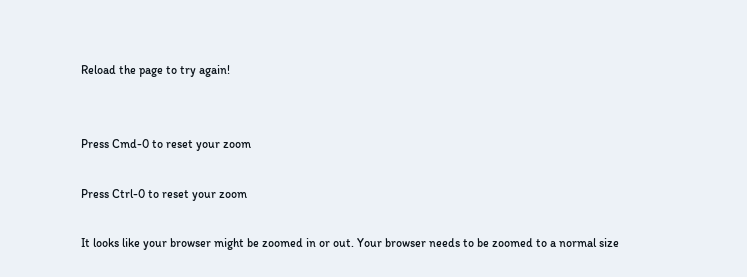Reload the page to try again!


Press Cmd-0 to reset your zoom

Press Ctrl-0 to reset your zoom

It looks like your browser might be zoomed in or out. Your browser needs to be zoomed to a normal size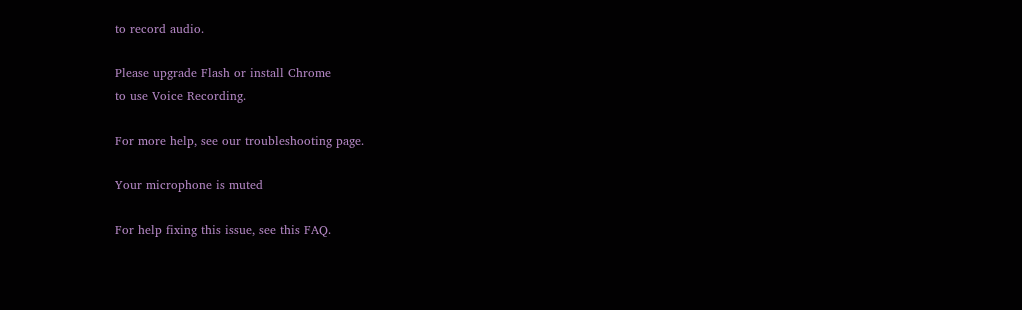to record audio.

Please upgrade Flash or install Chrome
to use Voice Recording.

For more help, see our troubleshooting page.

Your microphone is muted

For help fixing this issue, see this FAQ.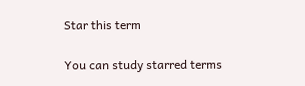Star this term

You can study starred terms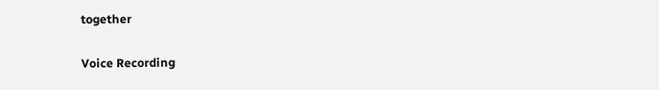together

Voice Recording